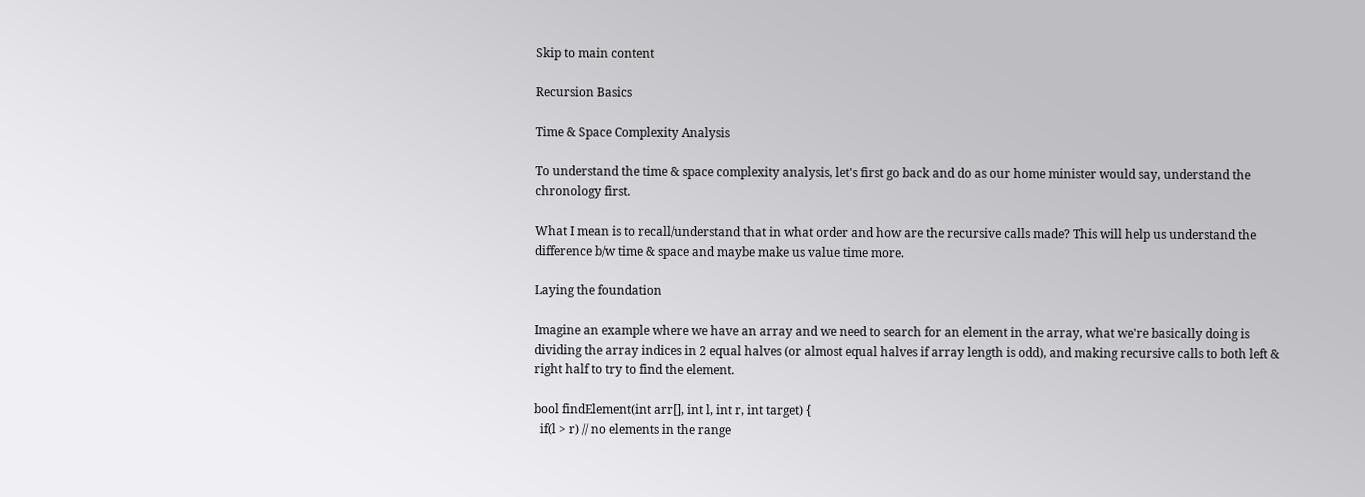Skip to main content

Recursion Basics

Time & Space Complexity Analysis

To understand the time & space complexity analysis, let's first go back and do as our home minister would say, understand the chronology first.

What I mean is to recall/understand that in what order and how are the recursive calls made? This will help us understand the difference b/w time & space and maybe make us value time more.

Laying the foundation

Imagine an example where we have an array and we need to search for an element in the array, what we're basically doing is dividing the array indices in 2 equal halves (or almost equal halves if array length is odd), and making recursive calls to both left & right half to try to find the element.

bool findElement(int arr[], int l, int r, int target) {
  if(l > r) // no elements in the range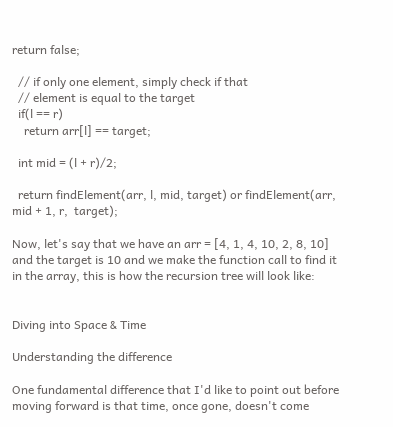return false;

  // if only one element, simply check if that
  // element is equal to the target
  if(l == r)
    return arr[l] == target;

  int mid = (l + r)/2;

  return findElement(arr, l, mid, target) or findElement(arr, mid + 1, r,  target);

Now, let's say that we have an arr = [4, 1, 4, 10, 2, 8, 10] and the target is 10 and we make the function call to find it in the array, this is how the recursion tree will look like:


Diving into Space & Time

Understanding the difference

One fundamental difference that I'd like to point out before moving forward is that time, once gone, doesn't come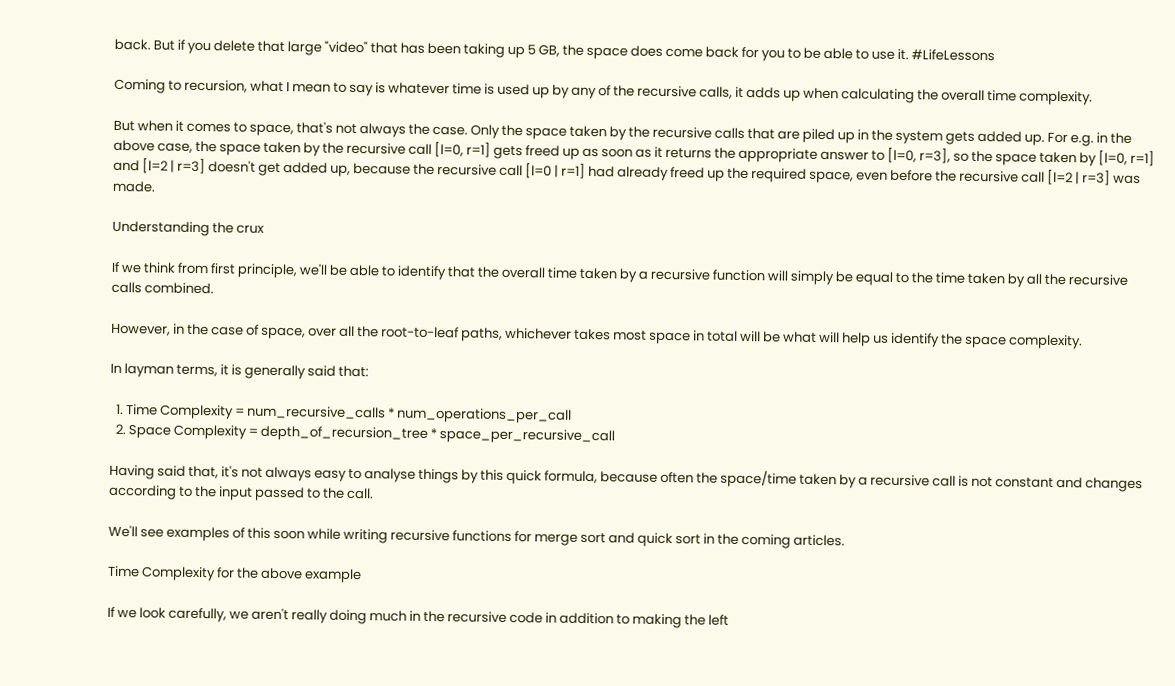back. But if you delete that large "video" that has been taking up 5 GB, the space does come back for you to be able to use it. #LifeLessons

Coming to recursion, what I mean to say is whatever time is used up by any of the recursive calls, it adds up when calculating the overall time complexity.

But when it comes to space, that's not always the case. Only the space taken by the recursive calls that are piled up in the system gets added up. For e.g. in the above case, the space taken by the recursive call [l=0, r=1] gets freed up as soon as it returns the appropriate answer to [l=0, r=3], so the space taken by [l=0, r=1] and [l=2 | r=3] doesn't get added up, because the recursive call [l=0 | r=1] had already freed up the required space, even before the recursive call [l=2 | r=3] was made.

Understanding the crux

If we think from first principle, we'll be able to identify that the overall time taken by a recursive function will simply be equal to the time taken by all the recursive calls combined.

However, in the case of space, over all the root-to-leaf paths, whichever takes most space in total will be what will help us identify the space complexity.

In layman terms, it is generally said that:

  1. Time Complexity = num_recursive_calls * num_operations_per_call
  2. Space Complexity = depth_of_recursion_tree * space_per_recursive_call

Having said that, it's not always easy to analyse things by this quick formula, because often the space/time taken by a recursive call is not constant and changes according to the input passed to the call.

We'll see examples of this soon while writing recursive functions for merge sort and quick sort in the coming articles.

Time Complexity for the above example

If we look carefully, we aren't really doing much in the recursive code in addition to making the left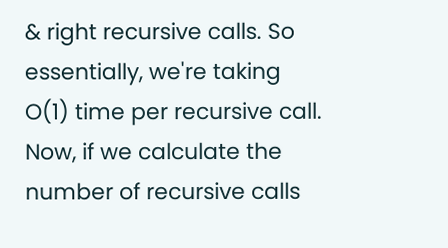& right recursive calls. So essentially, we're taking O(1) time per recursive call. Now, if we calculate the number of recursive calls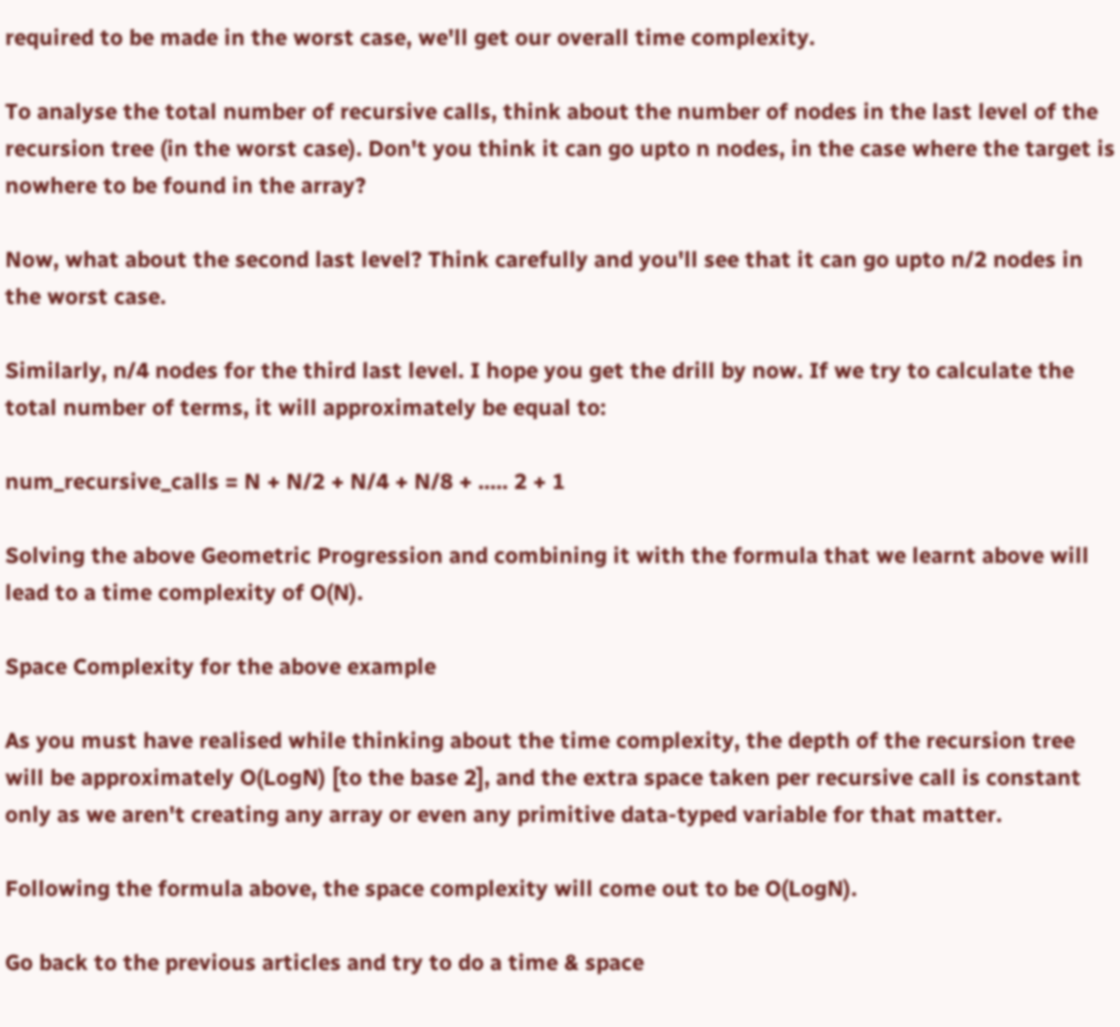required to be made in the worst case, we'll get our overall time complexity.

To analyse the total number of recursive calls, think about the number of nodes in the last level of the recursion tree (in the worst case). Don't you think it can go upto n nodes, in the case where the target is nowhere to be found in the array?

Now, what about the second last level? Think carefully and you'll see that it can go upto n/2 nodes in the worst case.

Similarly, n/4 nodes for the third last level. I hope you get the drill by now. If we try to calculate the total number of terms, it will approximately be equal to:

num_recursive_calls = N + N/2 + N/4 + N/8 + ..... 2 + 1

Solving the above Geometric Progression and combining it with the formula that we learnt above will lead to a time complexity of O(N).

Space Complexity for the above example

As you must have realised while thinking about the time complexity, the depth of the recursion tree will be approximately O(LogN) [to the base 2], and the extra space taken per recursive call is constant only as we aren't creating any array or even any primitive data-typed variable for that matter.

Following the formula above, the space complexity will come out to be O(LogN).

Go back to the previous articles and try to do a time & space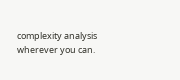complexity analysis wherever you can.